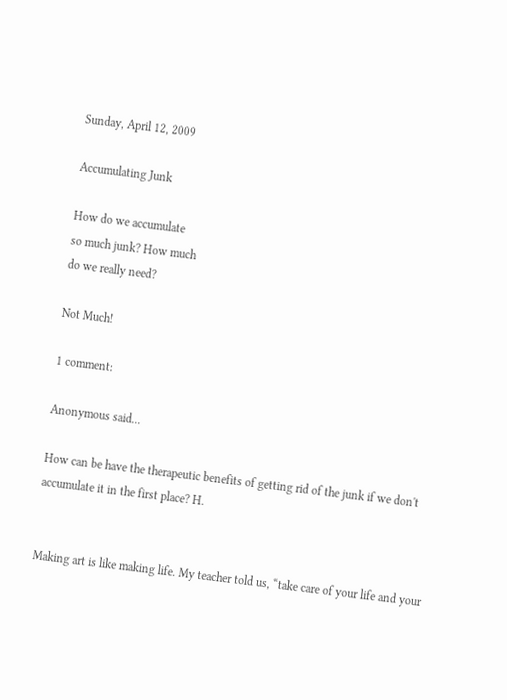Sunday, April 12, 2009

Accumulating Junk

How do we accumulate
so much junk? How much
do we really need?

Not Much!

1 comment:

Anonymous said...

How can be have the therapeutic benefits of getting rid of the junk if we don't accumulate it in the first place? H.


Making art is like making life. My teacher told us, “take care of your life and your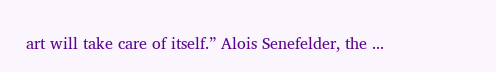art will take care of itself.” Alois Senefelder, the ...